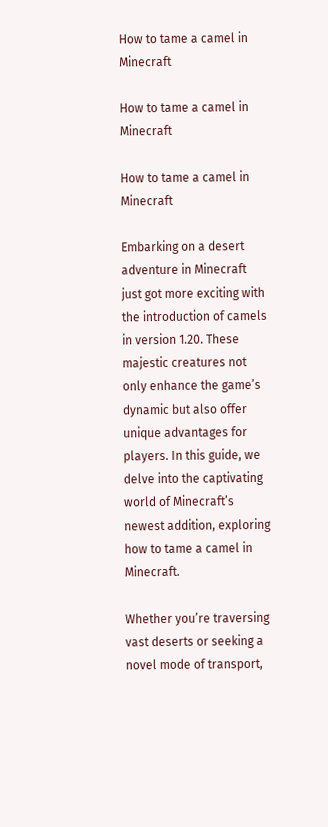How to tame a camel in Minecraft

How to tame a camel in Minecraft

How to tame a camel in Minecraft

Embarking on a desert adventure in Minecraft just got more exciting with the introduction of camels in version 1.20. These majestic creatures not only enhance the game’s dynamic but also offer unique advantages for players. In this guide, we delve into the captivating world of Minecraft’s newest addition, exploring how to tame a camel in Minecraft.

Whether you’re traversing vast deserts or seeking a novel mode of transport,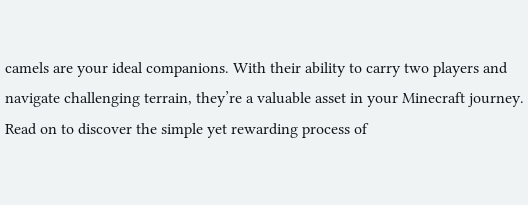camels are your ideal companions. With their ability to carry two players and navigate challenging terrain, they’re a valuable asset in your Minecraft journey. Read on to discover the simple yet rewarding process of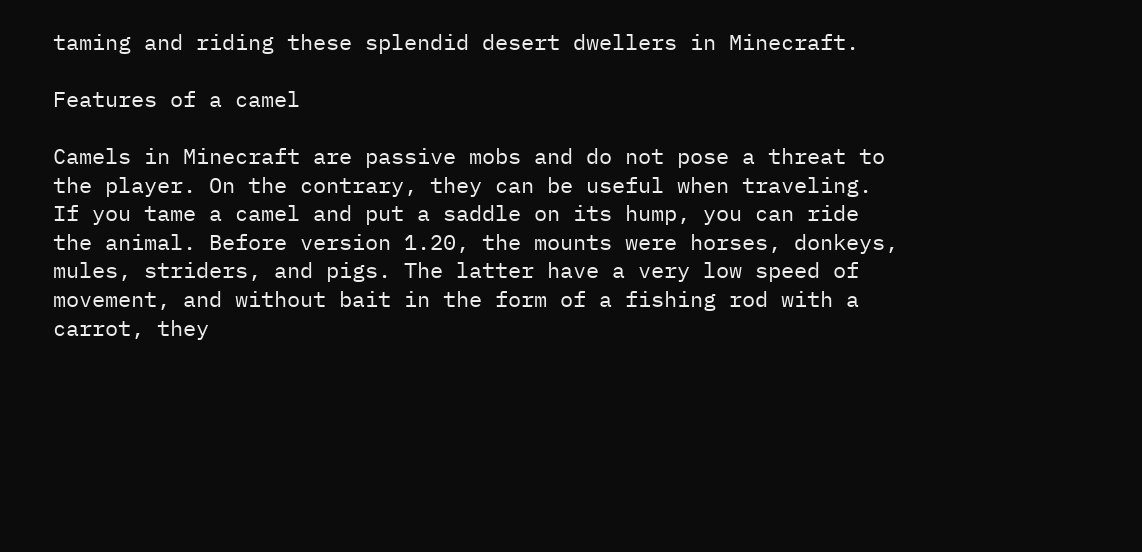taming and riding these splendid desert dwellers in Minecraft.

Features of a camel

Camels in Minecraft are passive mobs and do not pose a threat to the player. On the contrary, they can be useful when traveling. If you tame a camel and put a saddle on its hump, you can ride the animal. Before version 1.20, the mounts were horses, donkeys, mules, striders, and pigs. The latter have a very low speed of movement, and without bait in the form of a fishing rod with a carrot, they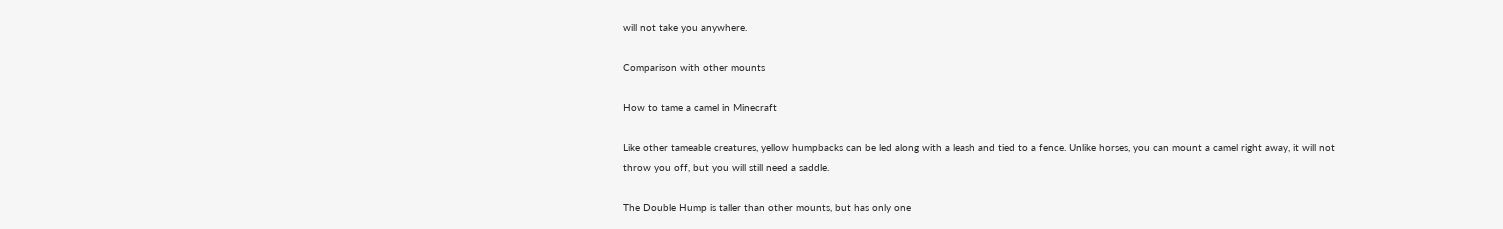will not take you anywhere.

Comparison with other mounts

How to tame a camel in Minecraft

Like other tameable creatures, yellow humpbacks can be led along with a leash and tied to a fence. Unlike horses, you can mount a camel right away, it will not throw you off, but you will still need a saddle.

The Double Hump is taller than other mounts, but has only one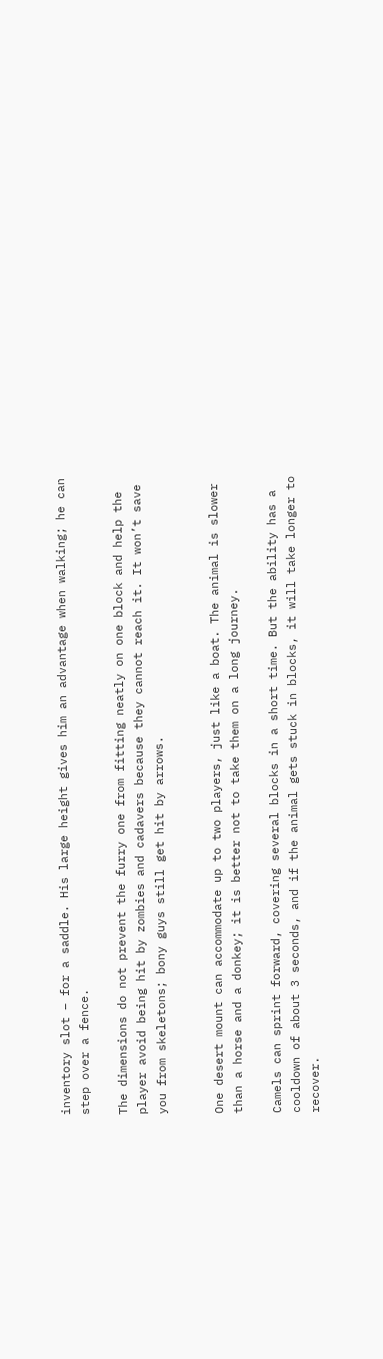inventory slot – for a saddle. His large height gives him an advantage when walking; he can step over a fence.

The dimensions do not prevent the furry one from fitting neatly on one block and help the player avoid being hit by zombies and cadavers because they cannot reach it. It won’t save you from skeletons; bony guys still get hit by arrows.


One desert mount can accommodate up to two players, just like a boat. The animal is slower than a horse and a donkey; it is better not to take them on a long journey.

Camels can sprint forward, covering several blocks in a short time. But the ability has a cooldown of about 3 seconds, and if the animal gets stuck in blocks, it will take longer to recover.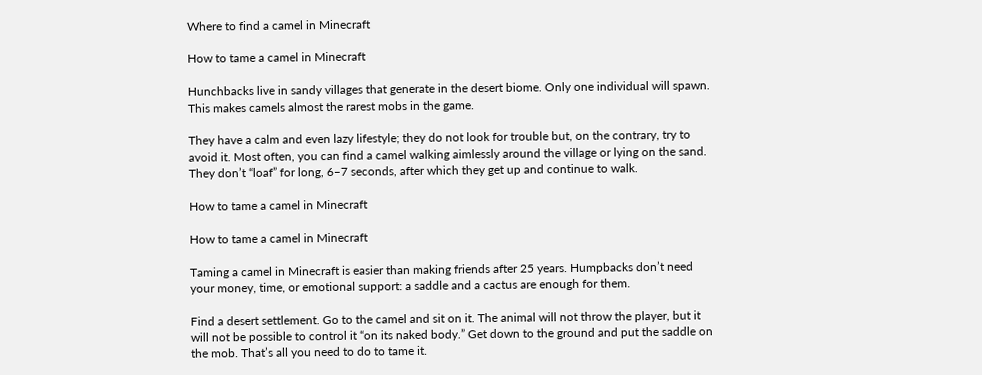Where to find a camel in Minecraft

How to tame a camel in Minecraft

Hunchbacks live in sandy villages that generate in the desert biome. Only one individual will spawn. This makes camels almost the rarest mobs in the game.

They have a calm and even lazy lifestyle; they do not look for trouble but, on the contrary, try to avoid it. Most often, you can find a camel walking aimlessly around the village or lying on the sand. They don’t “loaf” for long, 6–7 seconds, after which they get up and continue to walk.

How to tame a camel in Minecraft

How to tame a camel in Minecraft

Taming a camel in Minecraft is easier than making friends after 25 years. Humpbacks don’t need your money, time, or emotional support: a saddle and a cactus are enough for them.

Find a desert settlement. Go to the camel and sit on it. The animal will not throw the player, but it will not be possible to control it “on its naked body.” Get down to the ground and put the saddle on the mob. That’s all you need to do to tame it.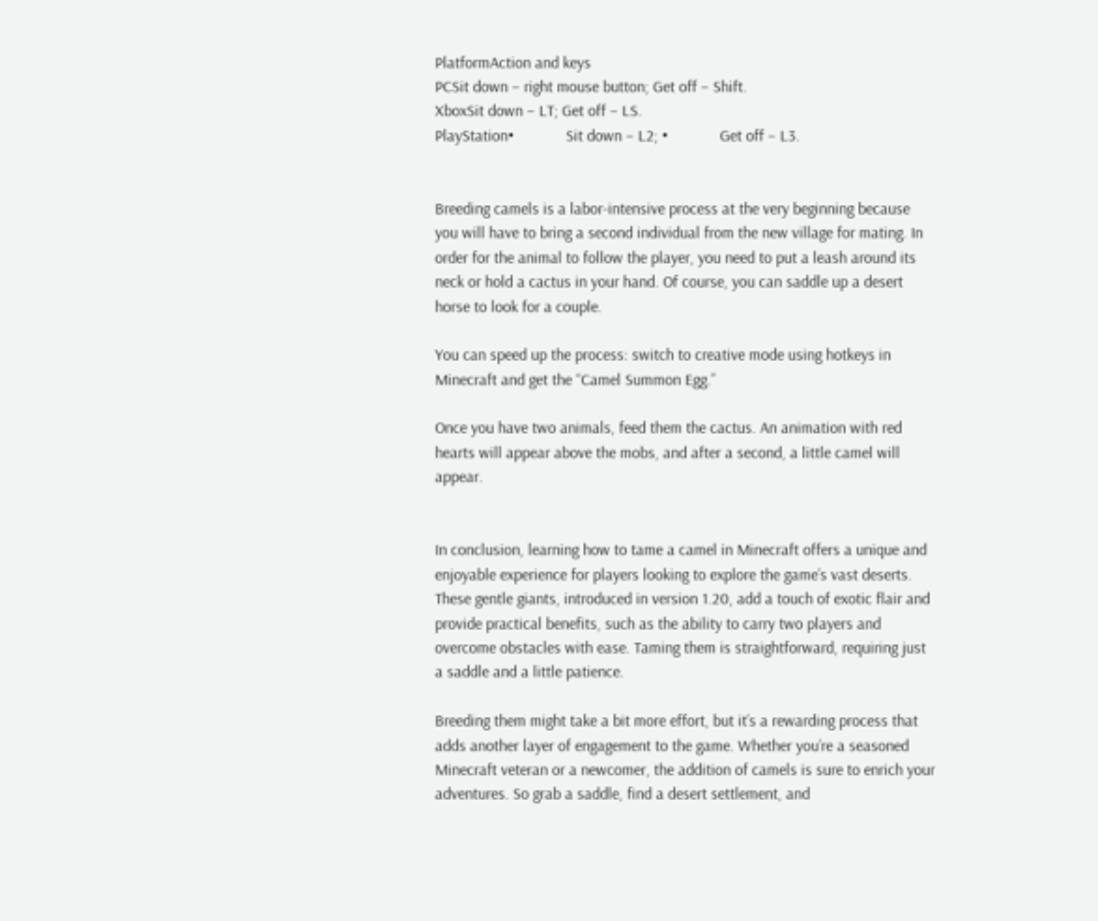PlatformAction and keys
PCSit down – right mouse button; Get off – Shift.
XboxSit down – LT; Get off – LS.
PlayStation•             Sit down – L2; •             Get off – L3.


Breeding camels is a labor-intensive process at the very beginning because you will have to bring a second individual from the new village for mating. In order for the animal to follow the player, you need to put a leash around its neck or hold a cactus in your hand. Of course, you can saddle up a desert horse to look for a couple.

You can speed up the process: switch to creative mode using hotkeys in Minecraft and get the “Camel Summon Egg.”

Once you have two animals, feed them the cactus. An animation with red hearts will appear above the mobs, and after a second, a little camel will appear.


In conclusion, learning how to tame a camel in Minecraft offers a unique and enjoyable experience for players looking to explore the game’s vast deserts. These gentle giants, introduced in version 1.20, add a touch of exotic flair and provide practical benefits, such as the ability to carry two players and overcome obstacles with ease. Taming them is straightforward, requiring just a saddle and a little patience.

Breeding them might take a bit more effort, but it’s a rewarding process that adds another layer of engagement to the game. Whether you’re a seasoned Minecraft veteran or a newcomer, the addition of camels is sure to enrich your adventures. So grab a saddle, find a desert settlement, and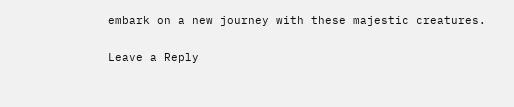embark on a new journey with these majestic creatures.

Leave a Reply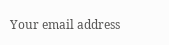Your email address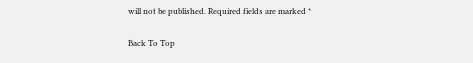will not be published. Required fields are marked *

Back To Top